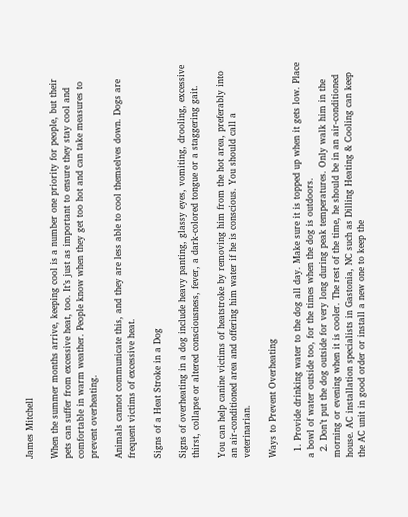James Mitchell

When the summer months arrive, keeping cool is a number one priority for people, but their pets can suffer from excessive heat, too. It’s just as important to ensure they stay cool and comfortable in warm weather. People know when they get too hot and can take measures to prevent overheating.

Animals cannot communicate this, and they are less able to cool themselves down. Dogs are frequent victims of excessive heat.

Signs of a Heat Stroke in a Dog

Signs of overheating in a dog include heavy panting, glassy eyes, vomiting, drooling, excessive thirst, collapse or altered consciousness, fever, a dark-colored tongue or a staggering gait.

You can help canine victims of heatstroke by removing him from the hot area, preferably into an air-conditioned area and offering him water if he is conscious. You should call a veterinarian.

Ways to Prevent Overheating

  1. Provide drinking water to the dog all day. Make sure it is topped up when it gets low. Place a bowl of water outside too, for the times when the dog is outdoors.
  2. Don’t put the dog outside for very long during peak temperatures. Only walk him in the morning or evening when it is cooler. The rest of the time, he should be in an air-conditioned house. AC installation specialists in Gastonia, NC such as Dilling Heating & Cooling can keep the AC unit in good order or install a new one to keep the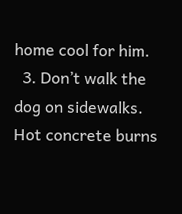home cool for him.
  3. Don’t walk the dog on sidewalks. Hot concrete burns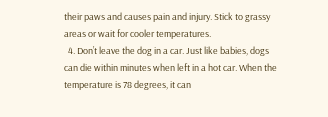their paws and causes pain and injury. Stick to grassy areas or wait for cooler temperatures.
  4. Don’t leave the dog in a car. Just like babies, dogs can die within minutes when left in a hot car. When the temperature is 78 degrees, it can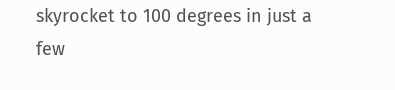skyrocket to 100 degrees in just a few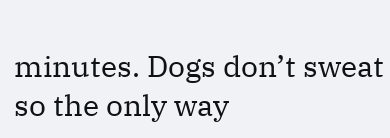minutes. Dogs don’t sweat so the only way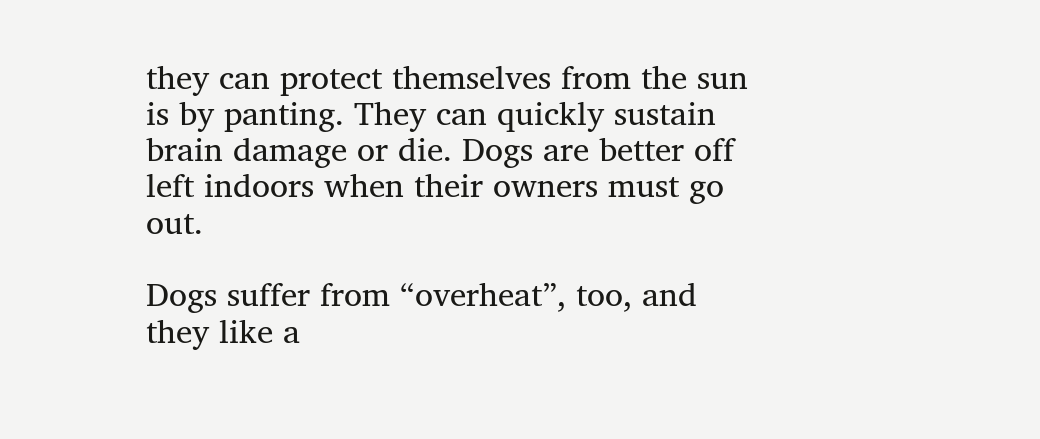they can protect themselves from the sun is by panting. They can quickly sustain brain damage or die. Dogs are better off left indoors when their owners must go out.

Dogs suffer from “overheat”, too, and they like a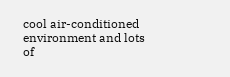cool air-conditioned environment and lots of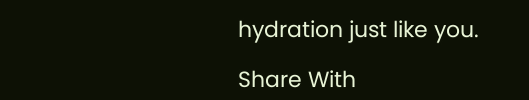hydration just like you.

Share With